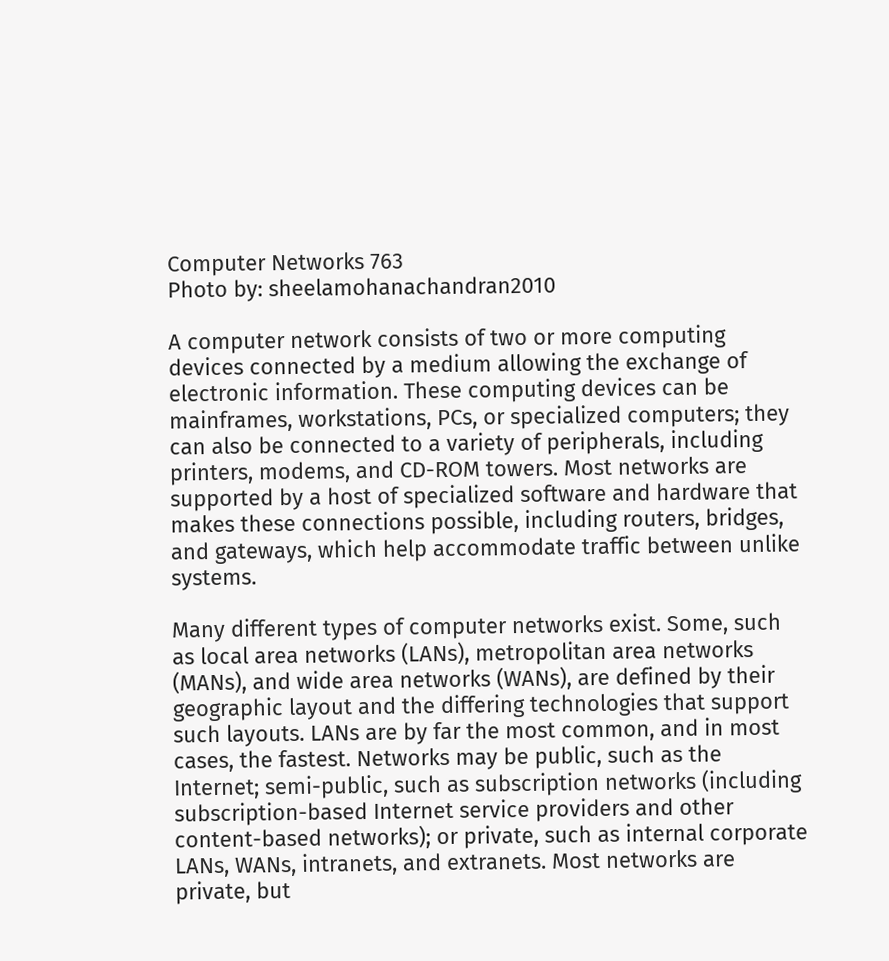Computer Networks 763
Photo by: sheelamohanachandran2010

A computer network consists of two or more computing devices connected by a medium allowing the exchange of electronic information. These computing devices can be mainframes, workstations, PCs, or specialized computers; they can also be connected to a variety of peripherals, including printers, modems, and CD-ROM towers. Most networks are supported by a host of specialized software and hardware that makes these connections possible, including routers, bridges, and gateways, which help accommodate traffic between unlike systems.

Many different types of computer networks exist. Some, such as local area networks (LANs), metropolitan area networks (MANs), and wide area networks (WANs), are defined by their geographic layout and the differing technologies that support such layouts. LANs are by far the most common, and in most cases, the fastest. Networks may be public, such as the Internet; semi-public, such as subscription networks (including subscription-based Internet service providers and other content-based networks); or private, such as internal corporate LANs, WANs, intranets, and extranets. Most networks are private, but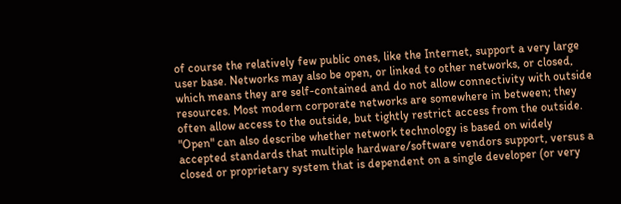of course the relatively few public ones, like the Internet, support a very large user base. Networks may also be open, or linked to other networks, or closed, which means they are self-contained and do not allow connectivity with outside resources. Most modern corporate networks are somewhere in between; they often allow access to the outside, but tightly restrict access from the outside. "Open" can also describe whether network technology is based on widely accepted standards that multiple hardware/software vendors support, versus a closed or proprietary system that is dependent on a single developer (or very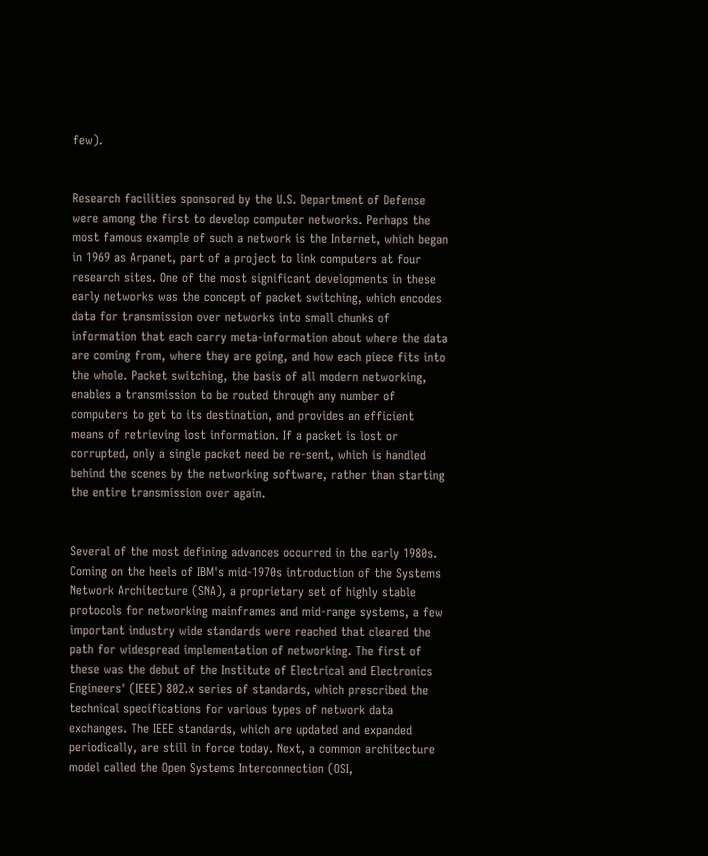few).


Research facilities sponsored by the U.S. Department of Defense were among the first to develop computer networks. Perhaps the most famous example of such a network is the Internet, which began in 1969 as Arpanet, part of a project to link computers at four research sites. One of the most significant developments in these early networks was the concept of packet switching, which encodes data for transmission over networks into small chunks of information that each carry meta-information about where the data are coming from, where they are going, and how each piece fits into the whole. Packet switching, the basis of all modern networking, enables a transmission to be routed through any number of computers to get to its destination, and provides an efficient means of retrieving lost information. If a packet is lost or corrupted, only a single packet need be re-sent, which is handled behind the scenes by the networking software, rather than starting the entire transmission over again.


Several of the most defining advances occurred in the early 1980s. Coming on the heels of IBM's mid-1970s introduction of the Systems Network Architecture (SNA), a proprietary set of highly stable protocols for networking mainframes and mid-range systems, a few important industry wide standards were reached that cleared the path for widespread implementation of networking. The first of these was the debut of the Institute of Electrical and Electronics Engineers' (IEEE) 802.x series of standards, which prescribed the technical specifications for various types of network data exchanges. The IEEE standards, which are updated and expanded periodically, are still in force today. Next, a common architecture model called the Open Systems Interconnection (OSI,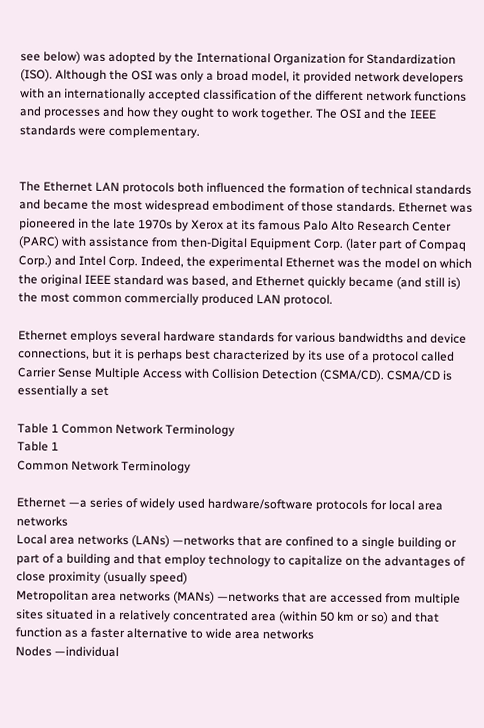see below) was adopted by the International Organization for Standardization (ISO). Although the OSI was only a broad model, it provided network developers with an internationally accepted classification of the different network functions and processes and how they ought to work together. The OSI and the IEEE standards were complementary.


The Ethernet LAN protocols both influenced the formation of technical standards and became the most widespread embodiment of those standards. Ethernet was pioneered in the late 1970s by Xerox at its famous Palo Alto Research Center (PARC) with assistance from then-Digital Equipment Corp. (later part of Compaq Corp.) and Intel Corp. Indeed, the experimental Ethernet was the model on which the original IEEE standard was based, and Ethernet quickly became (and still is) the most common commercially produced LAN protocol.

Ethernet employs several hardware standards for various bandwidths and device connections, but it is perhaps best characterized by its use of a protocol called Carrier Sense Multiple Access with Collision Detection (CSMA/CD). CSMA/CD is essentially a set

Table 1 Common Network Terminology
Table 1
Common Network Terminology

Ethernet —a series of widely used hardware/software protocols for local area networks
Local area networks (LANs) —networks that are confined to a single building or part of a building and that employ technology to capitalize on the advantages of close proximity (usually speed)
Metropolitan area networks (MANs) —networks that are accessed from multiple sites situated in a relatively concentrated area (within 50 km or so) and that function as a faster alternative to wide area networks
Nodes —individual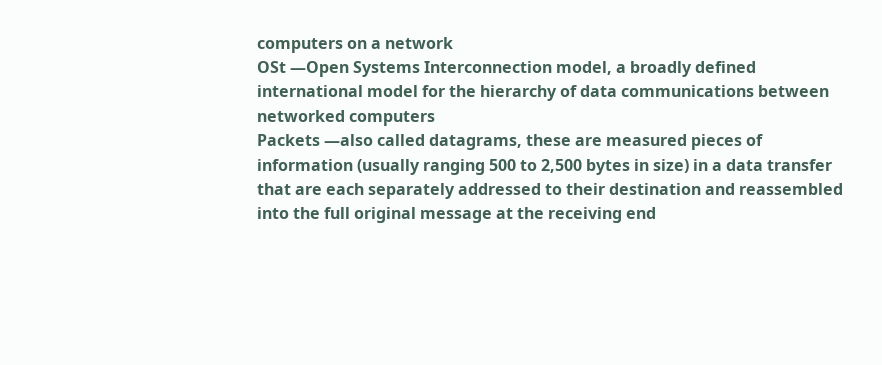computers on a network
OSt —Open Systems Interconnection model, a broadly defined international model for the hierarchy of data communications between networked computers
Packets —also called datagrams, these are measured pieces of information (usually ranging 500 to 2,500 bytes in size) in a data transfer that are each separately addressed to their destination and reassembled into the full original message at the receiving end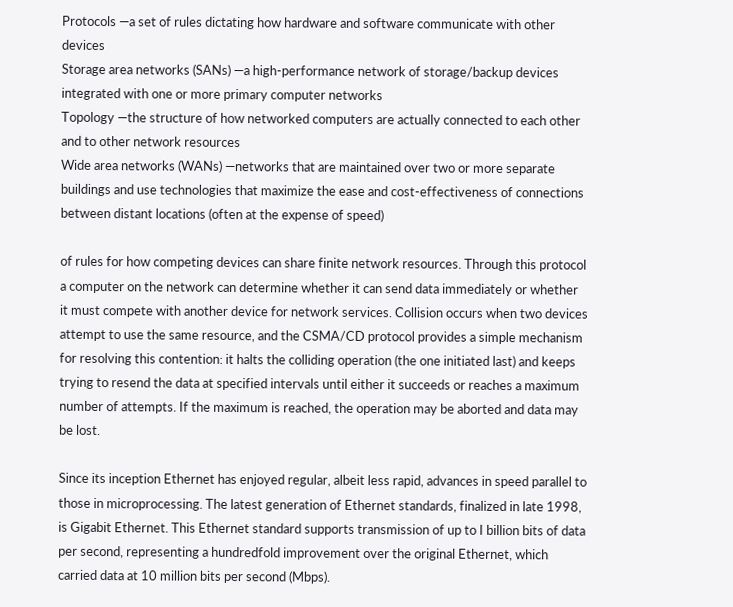Protocols —a set of rules dictating how hardware and software communicate with other devices
Storage area networks (SANs) —a high-performance network of storage/backup devices integrated with one or more primary computer networks
Topology —the structure of how networked computers are actually connected to each other and to other network resources
Wide area networks (WANs) —networks that are maintained over two or more separate buildings and use technologies that maximize the ease and cost-effectiveness of connections between distant locations (often at the expense of speed)

of rules for how competing devices can share finite network resources. Through this protocol a computer on the network can determine whether it can send data immediately or whether it must compete with another device for network services. Collision occurs when two devices attempt to use the same resource, and the CSMA/CD protocol provides a simple mechanism for resolving this contention: it halts the colliding operation (the one initiated last) and keeps trying to resend the data at specified intervals until either it succeeds or reaches a maximum number of attempts. If the maximum is reached, the operation may be aborted and data may be lost.

Since its inception Ethernet has enjoyed regular, albeit less rapid, advances in speed parallel to those in microprocessing. The latest generation of Ethernet standards, finalized in late 1998, is Gigabit Ethernet. This Ethernet standard supports transmission of up to I billion bits of data per second, representing a hundredfold improvement over the original Ethernet, which carried data at 10 million bits per second (Mbps).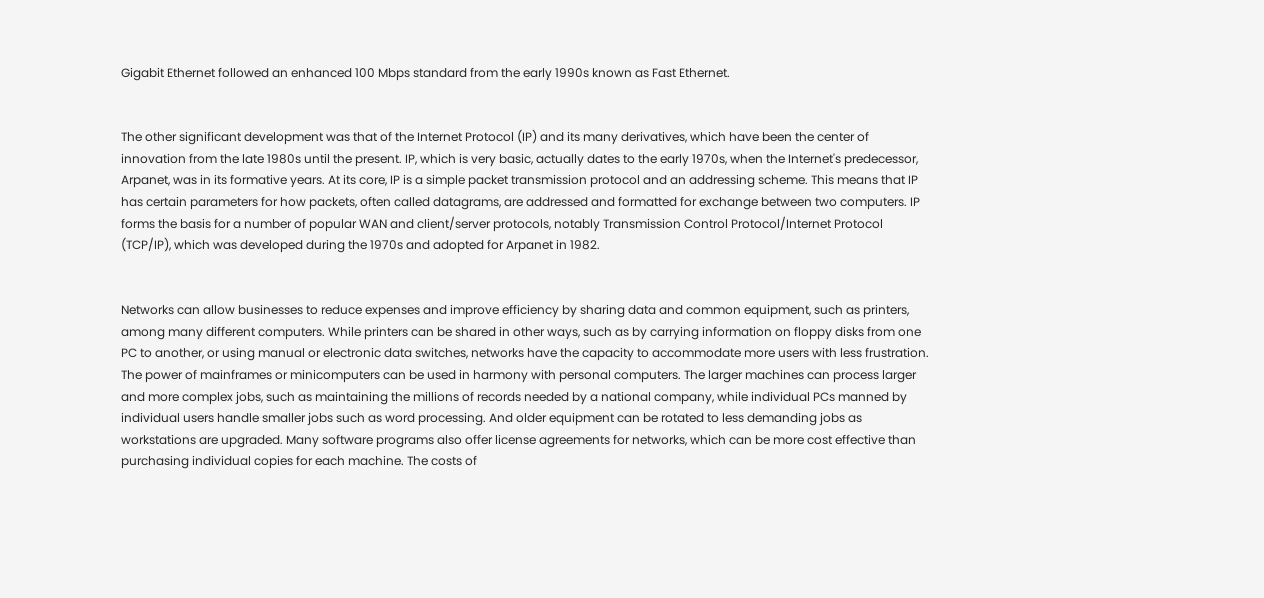Gigabit Ethernet followed an enhanced 100 Mbps standard from the early 1990s known as Fast Ethernet.


The other significant development was that of the Internet Protocol (IP) and its many derivatives, which have been the center of innovation from the late 1980s until the present. IP, which is very basic, actually dates to the early 1970s, when the Internet's predecessor, Arpanet, was in its formative years. At its core, IP is a simple packet transmission protocol and an addressing scheme. This means that IP has certain parameters for how packets, often called datagrams, are addressed and formatted for exchange between two computers. IP forms the basis for a number of popular WAN and client/server protocols, notably Transmission Control Protocol/Internet Protocol (TCP/IP), which was developed during the 1970s and adopted for Arpanet in 1982.


Networks can allow businesses to reduce expenses and improve efficiency by sharing data and common equipment, such as printers, among many different computers. While printers can be shared in other ways, such as by carrying information on floppy disks from one PC to another, or using manual or electronic data switches, networks have the capacity to accommodate more users with less frustration. The power of mainframes or minicomputers can be used in harmony with personal computers. The larger machines can process larger and more complex jobs, such as maintaining the millions of records needed by a national company, while individual PCs manned by individual users handle smaller jobs such as word processing. And older equipment can be rotated to less demanding jobs as workstations are upgraded. Many software programs also offer license agreements for networks, which can be more cost effective than purchasing individual copies for each machine. The costs of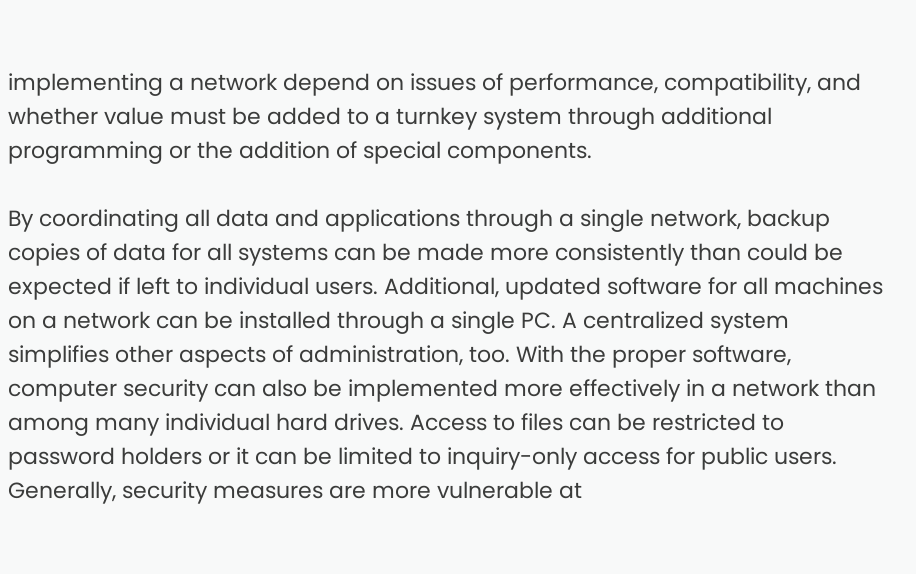implementing a network depend on issues of performance, compatibility, and whether value must be added to a turnkey system through additional programming or the addition of special components.

By coordinating all data and applications through a single network, backup copies of data for all systems can be made more consistently than could be expected if left to individual users. Additional, updated software for all machines on a network can be installed through a single PC. A centralized system simplifies other aspects of administration, too. With the proper software, computer security can also be implemented more effectively in a network than among many individual hard drives. Access to files can be restricted to password holders or it can be limited to inquiry-only access for public users. Generally, security measures are more vulnerable at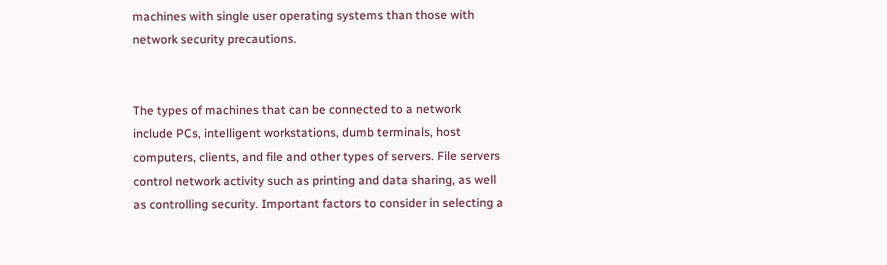machines with single user operating systems than those with network security precautions.


The types of machines that can be connected to a network include PCs, intelligent workstations, dumb terminals, host computers, clients, and file and other types of servers. File servers control network activity such as printing and data sharing, as well as controlling security. Important factors to consider in selecting a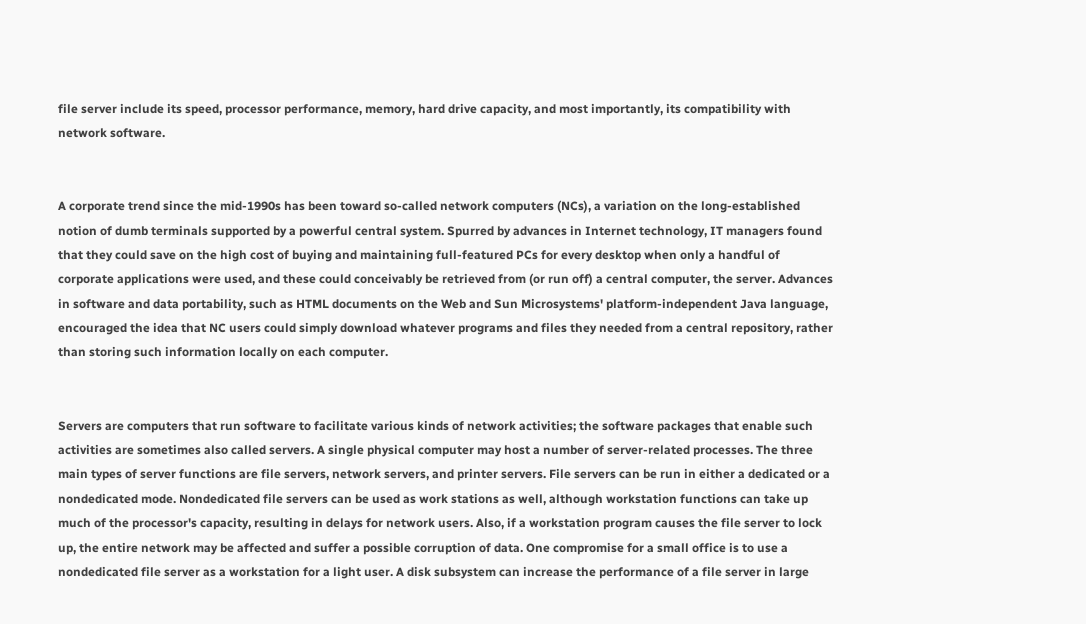file server include its speed, processor performance, memory, hard drive capacity, and most importantly, its compatibility with network software.


A corporate trend since the mid-1990s has been toward so-called network computers (NCs), a variation on the long-established notion of dumb terminals supported by a powerful central system. Spurred by advances in Internet technology, IT managers found that they could save on the high cost of buying and maintaining full-featured PCs for every desktop when only a handful of corporate applications were used, and these could conceivably be retrieved from (or run off) a central computer, the server. Advances in software and data portability, such as HTML documents on the Web and Sun Microsystems' platform-independent Java language, encouraged the idea that NC users could simply download whatever programs and files they needed from a central repository, rather than storing such information locally on each computer.


Servers are computers that run software to facilitate various kinds of network activities; the software packages that enable such activities are sometimes also called servers. A single physical computer may host a number of server-related processes. The three main types of server functions are file servers, network servers, and printer servers. File servers can be run in either a dedicated or a nondedicated mode. Nondedicated file servers can be used as work stations as well, although workstation functions can take up much of the processor's capacity, resulting in delays for network users. Also, if a workstation program causes the file server to lock up, the entire network may be affected and suffer a possible corruption of data. One compromise for a small office is to use a nondedicated file server as a workstation for a light user. A disk subsystem can increase the performance of a file server in large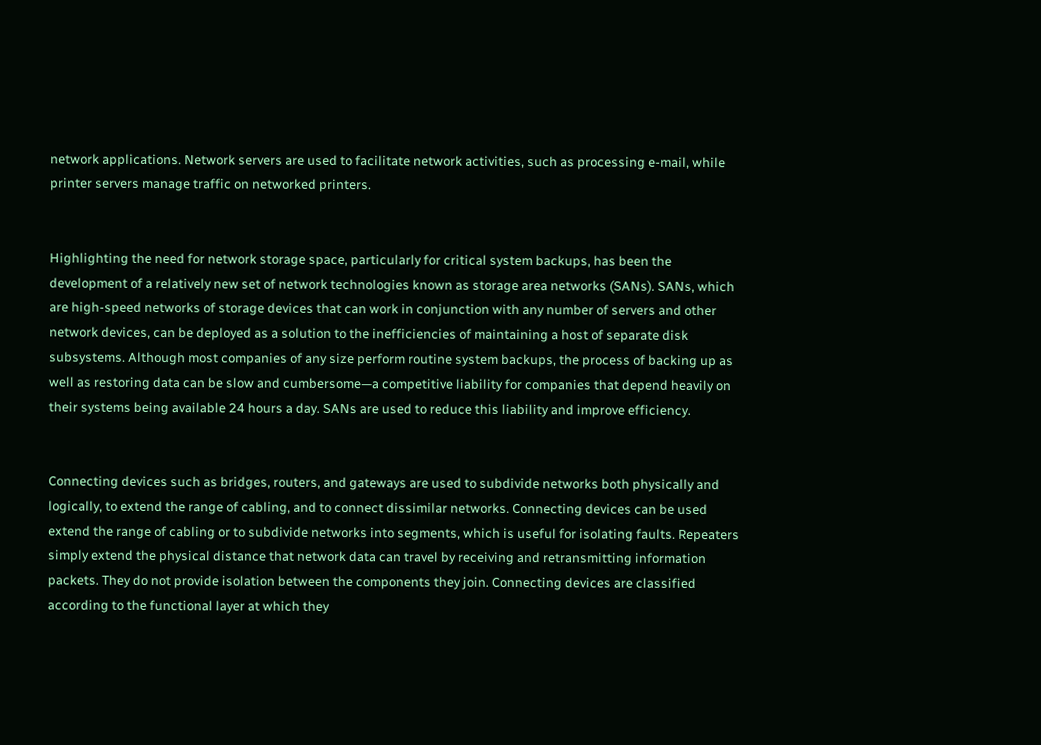network applications. Network servers are used to facilitate network activities, such as processing e-mail, while printer servers manage traffic on networked printers.


Highlighting the need for network storage space, particularly for critical system backups, has been the development of a relatively new set of network technologies known as storage area networks (SANs). SANs, which are high-speed networks of storage devices that can work in conjunction with any number of servers and other network devices, can be deployed as a solution to the inefficiencies of maintaining a host of separate disk subsystems. Although most companies of any size perform routine system backups, the process of backing up as well as restoring data can be slow and cumbersome—a competitive liability for companies that depend heavily on their systems being available 24 hours a day. SANs are used to reduce this liability and improve efficiency.


Connecting devices such as bridges, routers, and gateways are used to subdivide networks both physically and logically, to extend the range of cabling, and to connect dissimilar networks. Connecting devices can be used extend the range of cabling or to subdivide networks into segments, which is useful for isolating faults. Repeaters simply extend the physical distance that network data can travel by receiving and retransmitting information packets. They do not provide isolation between the components they join. Connecting devices are classified according to the functional layer at which they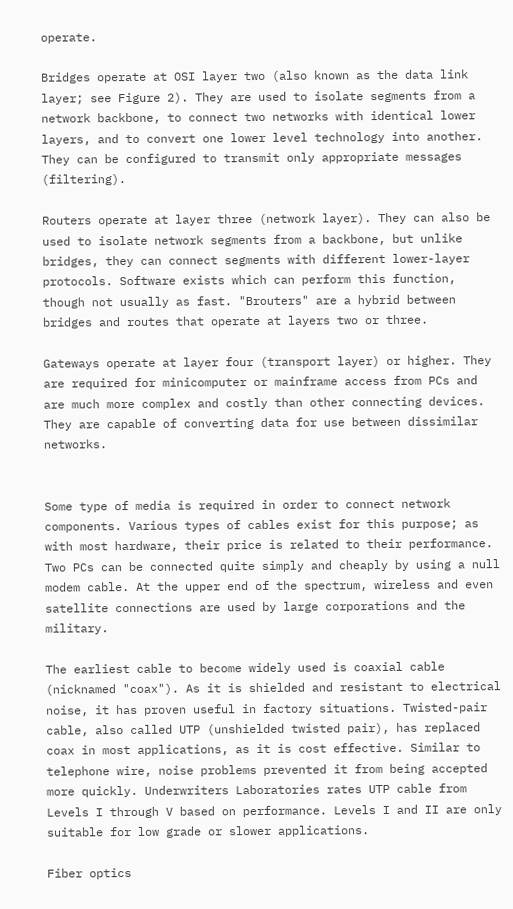operate.

Bridges operate at OSI layer two (also known as the data link layer; see Figure 2). They are used to isolate segments from a network backbone, to connect two networks with identical lower layers, and to convert one lower level technology into another. They can be configured to transmit only appropriate messages (filtering).

Routers operate at layer three (network layer). They can also be used to isolate network segments from a backbone, but unlike bridges, they can connect segments with different lower-layer protocols. Software exists which can perform this function, though not usually as fast. "Brouters" are a hybrid between bridges and routes that operate at layers two or three.

Gateways operate at layer four (transport layer) or higher. They are required for minicomputer or mainframe access from PCs and are much more complex and costly than other connecting devices. They are capable of converting data for use between dissimilar networks.


Some type of media is required in order to connect network components. Various types of cables exist for this purpose; as with most hardware, their price is related to their performance. Two PCs can be connected quite simply and cheaply by using a null modem cable. At the upper end of the spectrum, wireless and even satellite connections are used by large corporations and the military.

The earliest cable to become widely used is coaxial cable (nicknamed "coax"). As it is shielded and resistant to electrical noise, it has proven useful in factory situations. Twisted-pair cable, also called UTP (unshielded twisted pair), has replaced coax in most applications, as it is cost effective. Similar to telephone wire, noise problems prevented it from being accepted more quickly. Underwriters Laboratories rates UTP cable from Levels I through V based on performance. Levels I and II are only suitable for low grade or slower applications.

Fiber optics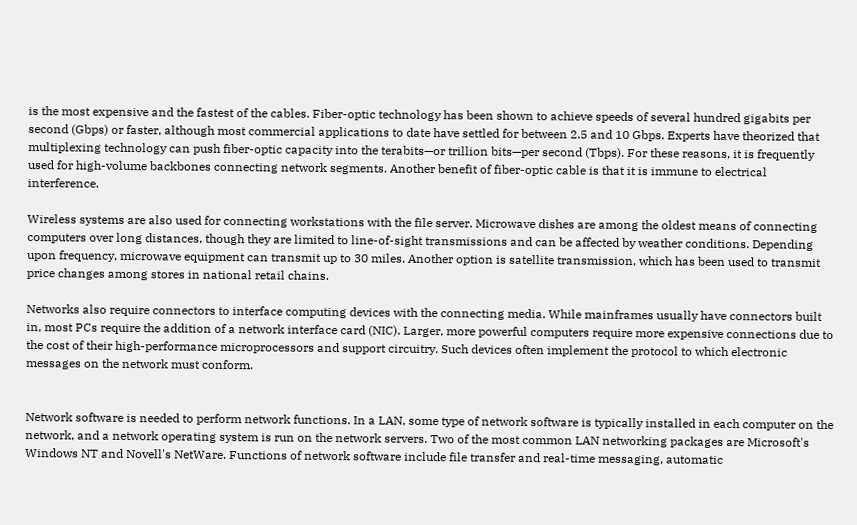is the most expensive and the fastest of the cables. Fiber-optic technology has been shown to achieve speeds of several hundred gigabits per second (Gbps) or faster, although most commercial applications to date have settled for between 2.5 and 10 Gbps. Experts have theorized that multiplexing technology can push fiber-optic capacity into the terabits—or trillion bits—per second (Tbps). For these reasons, it is frequently used for high-volume backbones connecting network segments. Another benefit of fiber-optic cable is that it is immune to electrical interference.

Wireless systems are also used for connecting workstations with the file server. Microwave dishes are among the oldest means of connecting computers over long distances, though they are limited to line-of-sight transmissions and can be affected by weather conditions. Depending upon frequency, microwave equipment can transmit up to 30 miles. Another option is satellite transmission, which has been used to transmit price changes among stores in national retail chains.

Networks also require connectors to interface computing devices with the connecting media. While mainframes usually have connectors built in, most PCs require the addition of a network interface card (NIC). Larger, more powerful computers require more expensive connections due to the cost of their high-performance microprocessors and support circuitry. Such devices often implement the protocol to which electronic messages on the network must conform.


Network software is needed to perform network functions. In a LAN, some type of network software is typically installed in each computer on the network, and a network operating system is run on the network servers. Two of the most common LAN networking packages are Microsoft's Windows NT and Novell's NetWare. Functions of network software include file transfer and real-time messaging, automatic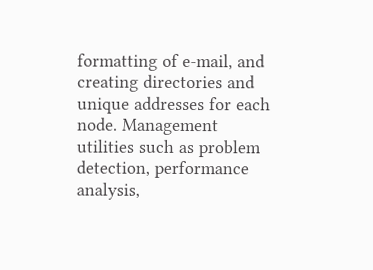formatting of e-mail, and creating directories and unique addresses for each node. Management utilities such as problem detection, performance analysis,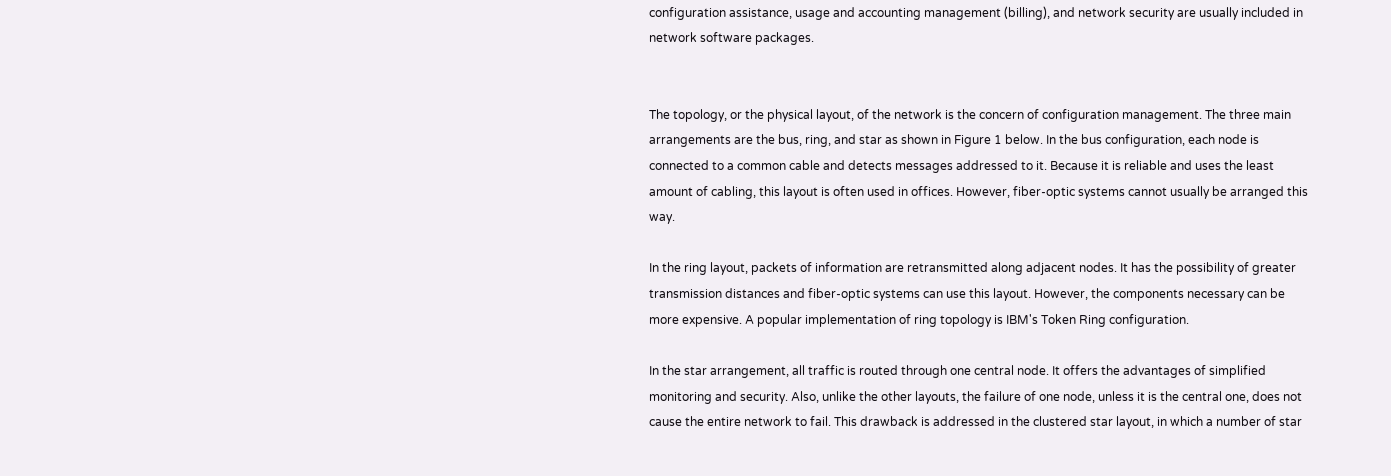configuration assistance, usage and accounting management (billing), and network security are usually included in network software packages.


The topology, or the physical layout, of the network is the concern of configuration management. The three main arrangements are the bus, ring, and star as shown in Figure 1 below. In the bus configuration, each node is connected to a common cable and detects messages addressed to it. Because it is reliable and uses the least amount of cabling, this layout is often used in offices. However, fiber-optic systems cannot usually be arranged this way.

In the ring layout, packets of information are retransmitted along adjacent nodes. It has the possibility of greater transmission distances and fiber-optic systems can use this layout. However, the components necessary can be more expensive. A popular implementation of ring topology is IBM's Token Ring configuration.

In the star arrangement, all traffic is routed through one central node. It offers the advantages of simplified monitoring and security. Also, unlike the other layouts, the failure of one node, unless it is the central one, does not cause the entire network to fail. This drawback is addressed in the clustered star layout, in which a number of star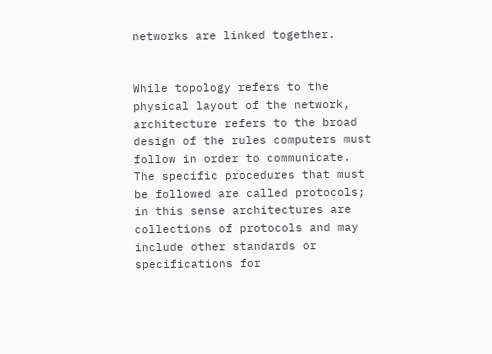networks are linked together.


While topology refers to the physical layout of the network, architecture refers to the broad design of the rules computers must follow in order to communicate. The specific procedures that must be followed are called protocols; in this sense architectures are collections of protocols and may include other standards or specifications for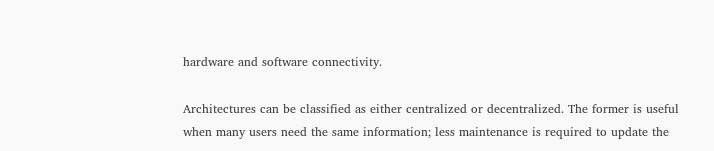hardware and software connectivity.

Architectures can be classified as either centralized or decentralized. The former is useful when many users need the same information; less maintenance is required to update the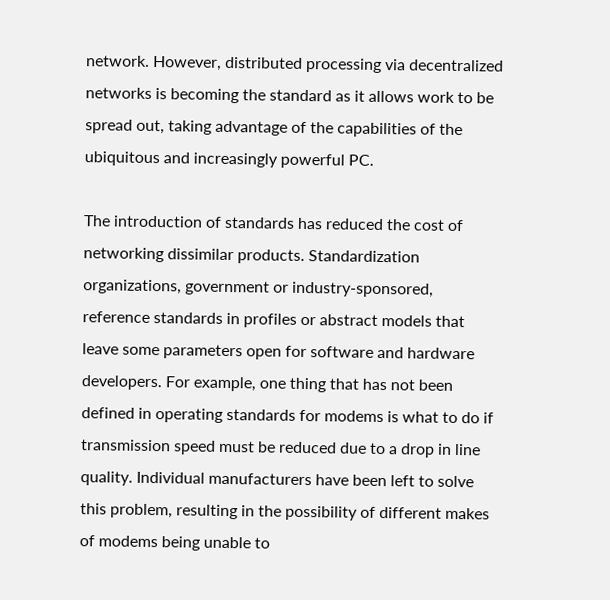network. However, distributed processing via decentralized networks is becoming the standard as it allows work to be spread out, taking advantage of the capabilities of the ubiquitous and increasingly powerful PC.

The introduction of standards has reduced the cost of networking dissimilar products. Standardization organizations, government or industry-sponsored, reference standards in profiles or abstract models that leave some parameters open for software and hardware developers. For example, one thing that has not been defined in operating standards for modems is what to do if transmission speed must be reduced due to a drop in line quality. Individual manufacturers have been left to solve this problem, resulting in the possibility of different makes of modems being unable to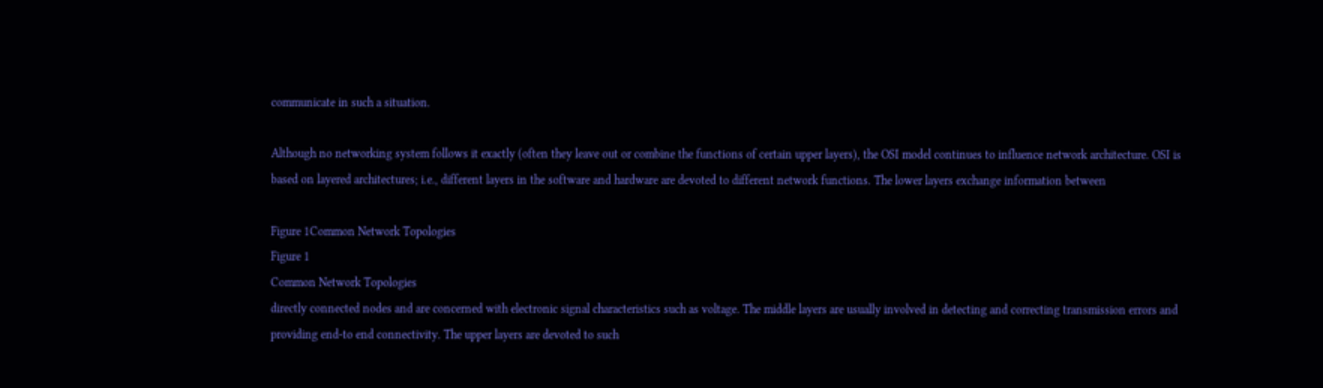communicate in such a situation.

Although no networking system follows it exactly (often they leave out or combine the functions of certain upper layers), the OSI model continues to influence network architecture. OSI is based on layered architectures; i.e., different layers in the software and hardware are devoted to different network functions. The lower layers exchange information between

Figure 1Common Network Topologies
Figure 1
Common Network Topologies
directly connected nodes and are concerned with electronic signal characteristics such as voltage. The middle layers are usually involved in detecting and correcting transmission errors and providing end-to end connectivity. The upper layers are devoted to such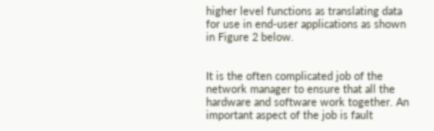higher level functions as translating data for use in end-user applications as shown in Figure 2 below.


It is the often complicated job of the network manager to ensure that all the hardware and software work together. An important aspect of the job is fault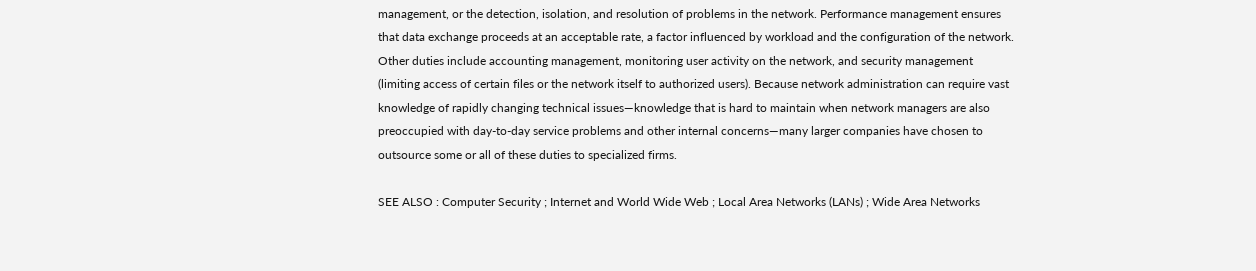management, or the detection, isolation, and resolution of problems in the network. Performance management ensures that data exchange proceeds at an acceptable rate, a factor influenced by workload and the configuration of the network. Other duties include accounting management, monitoring user activity on the network, and security management (limiting access of certain files or the network itself to authorized users). Because network administration can require vast knowledge of rapidly changing technical issues—knowledge that is hard to maintain when network managers are also preoccupied with day-to-day service problems and other internal concerns—many larger companies have chosen to outsource some or all of these duties to specialized firms.

SEE ALSO : Computer Security ; Internet and World Wide Web ; Local Area Networks (LANs) ; Wide Area Networks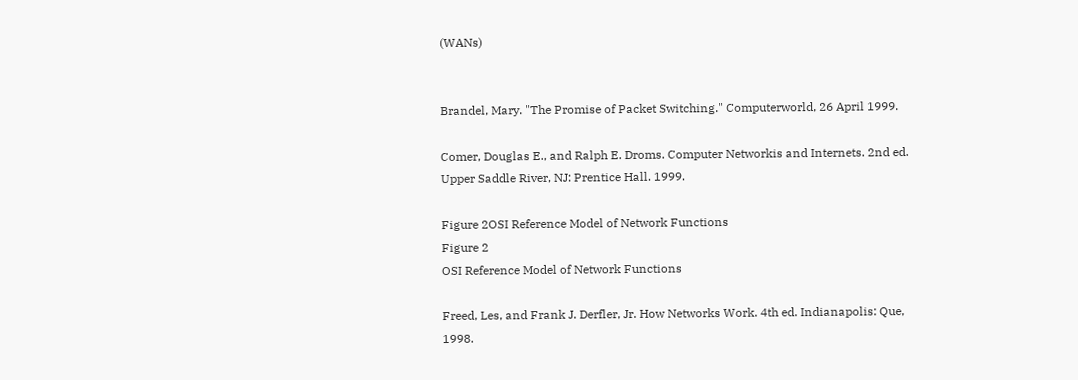(WANs)


Brandel, Mary. "The Promise of Packet Switching." Computerworld, 26 April 1999.

Comer, Douglas E., and Ralph E. Droms. Computer Networkis and Internets. 2nd ed. Upper Saddle River, NJ: Prentice Hall. 1999.

Figure 2OSI Reference Model of Network Functions
Figure 2
OSI Reference Model of Network Functions

Freed, Les, and Frank J. Derfler, Jr. How Networks Work. 4th ed. Indianapolis: Que, 1998.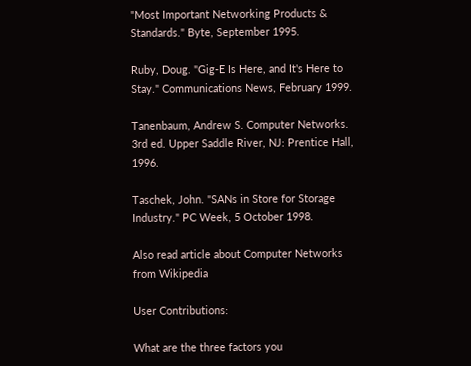"Most Important Networking Products & Standards." Byte, September 1995.

Ruby, Doug. "Gig-E Is Here, and It's Here to Stay." Communications News, February 1999.

Tanenbaum, Andrew S. Computer Networks. 3rd ed. Upper Saddle River, NJ: Prentice Hall, 1996.

Taschek, John. "SANs in Store for Storage Industry." PC Week, 5 October 1998.

Also read article about Computer Networks from Wikipedia

User Contributions:

What are the three factors you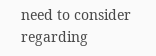need to consider regarding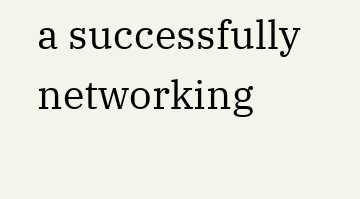a successfully networking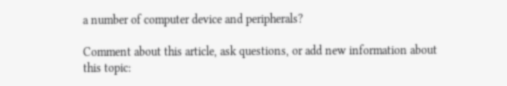a number of computer device and peripherals?

Comment about this article, ask questions, or add new information about this topic: